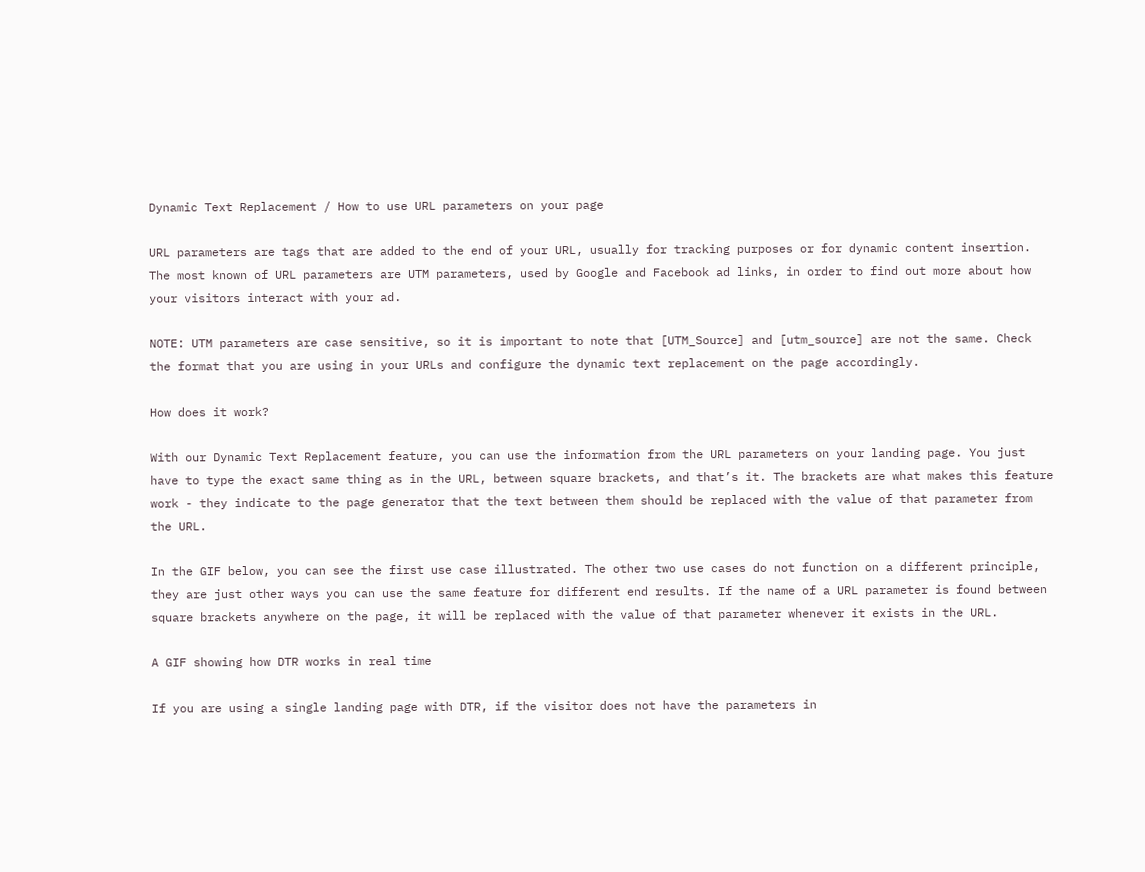Dynamic Text Replacement / How to use URL parameters on your page

URL parameters are tags that are added to the end of your URL, usually for tracking purposes or for dynamic content insertion.
The most known of URL parameters are UTM parameters, used by Google and Facebook ad links, in order to find out more about how your visitors interact with your ad.

NOTE: UTM parameters are case sensitive, so it is important to note that [UTM_Source] and [utm_source] are not the same. Check the format that you are using in your URLs and configure the dynamic text replacement on the page accordingly.

How does it work?

With our Dynamic Text Replacement feature, you can use the information from the URL parameters on your landing page. You just have to type the exact same thing as in the URL, between square brackets, and that’s it. The brackets are what makes this feature work - they indicate to the page generator that the text between them should be replaced with the value of that parameter from the URL.

In the GIF below, you can see the first use case illustrated. The other two use cases do not function on a different principle, they are just other ways you can use the same feature for different end results. If the name of a URL parameter is found between square brackets anywhere on the page, it will be replaced with the value of that parameter whenever it exists in the URL.

A GIF showing how DTR works in real time

If you are using a single landing page with DTR, if the visitor does not have the parameters in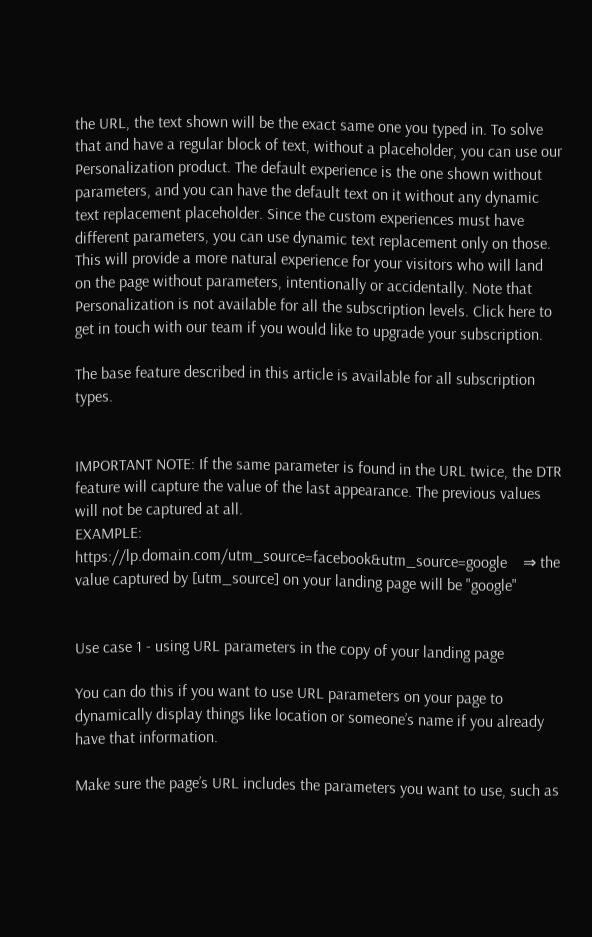the URL, the text shown will be the exact same one you typed in. To solve that and have a regular block of text, without a placeholder, you can use our Personalization product. The default experience is the one shown without parameters, and you can have the default text on it without any dynamic text replacement placeholder. Since the custom experiences must have different parameters, you can use dynamic text replacement only on those. This will provide a more natural experience for your visitors who will land on the page without parameters, intentionally or accidentally. Note that Personalization is not available for all the subscription levels. Click here to get in touch with our team if you would like to upgrade your subscription.

The base feature described in this article is available for all subscription types.


IMPORTANT NOTE: If the same parameter is found in the URL twice, the DTR feature will capture the value of the last appearance. The previous values will not be captured at all.
EXAMPLE: https://lp.domain.com/utm_source=facebook&utm_source=google    ⇒ the value captured by [utm_source] on your landing page will be "google"


Use case 1 - using URL parameters in the copy of your landing page

You can do this if you want to use URL parameters on your page to dynamically display things like location or someone’s name if you already have that information.

Make sure the page’s URL includes the parameters you want to use, such as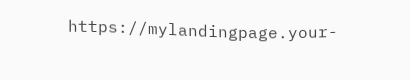https://mylandingpage.your-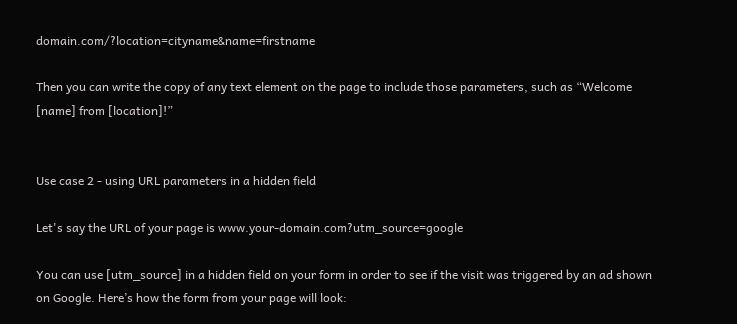domain.com/?location=cityname&name=firstname

Then you can write the copy of any text element on the page to include those parameters, such as “Welcome [name] from [location]!”


Use case 2 - using URL parameters in a hidden field

Let's say the URL of your page is www.your-domain.com?utm_source=google

You can use [utm_source] in a hidden field on your form in order to see if the visit was triggered by an ad shown on Google. Here’s how the form from your page will look: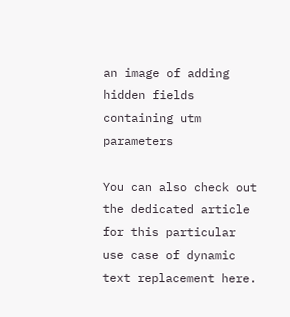an image of adding hidden fields containing utm parameters

You can also check out the dedicated article for this particular use case of dynamic text replacement here.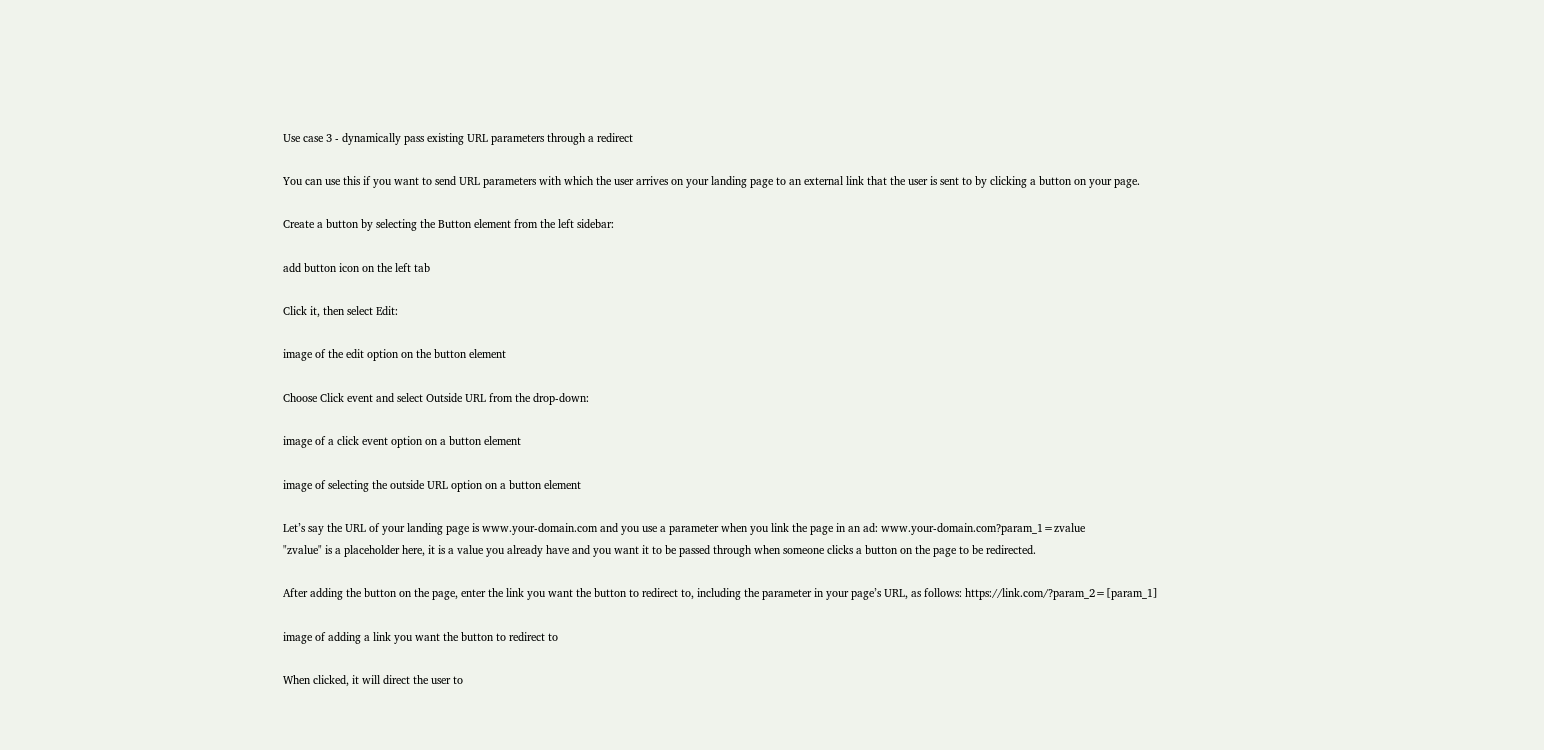Use case 3 - dynamically pass existing URL parameters through a redirect

You can use this if you want to send URL parameters with which the user arrives on your landing page to an external link that the user is sent to by clicking a button on your page.

Create a button by selecting the Button element from the left sidebar:

add button icon on the left tab

Click it, then select Edit:

image of the edit option on the button element

Choose Click event and select Outside URL from the drop-down:

image of a click event option on a button element

image of selecting the outside URL option on a button element

Let’s say the URL of your landing page is www.your-domain.com and you use a parameter when you link the page in an ad: www.your-domain.com?param_1=zvalue
"zvalue" is a placeholder here, it is a value you already have and you want it to be passed through when someone clicks a button on the page to be redirected.

After adding the button on the page, enter the link you want the button to redirect to, including the parameter in your page’s URL, as follows: https://link.com/?param_2=[param_1]

image of adding a link you want the button to redirect to

When clicked, it will direct the user to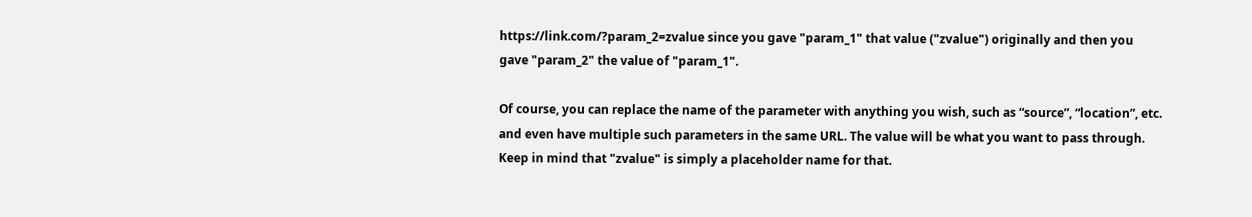https://link.com/?param_2=zvalue since you gave "param_1" that value ("zvalue") originally and then you gave "param_2" the value of "param_1".

Of course, you can replace the name of the parameter with anything you wish, such as “source”, “location”, etc. and even have multiple such parameters in the same URL. The value will be what you want to pass through. Keep in mind that "zvalue" is simply a placeholder name for that.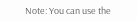Note: You can use the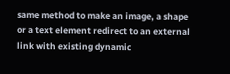same method to make an image, a shape or a text element redirect to an external link with existing dynamic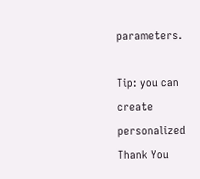parameters.

Tip: you can create personalized Thank You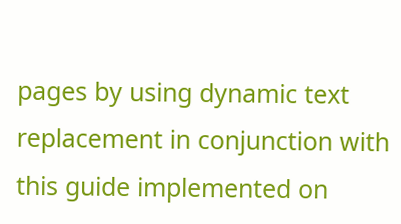pages by using dynamic text replacement in conjunction with this guide implemented on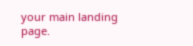your main landing page.